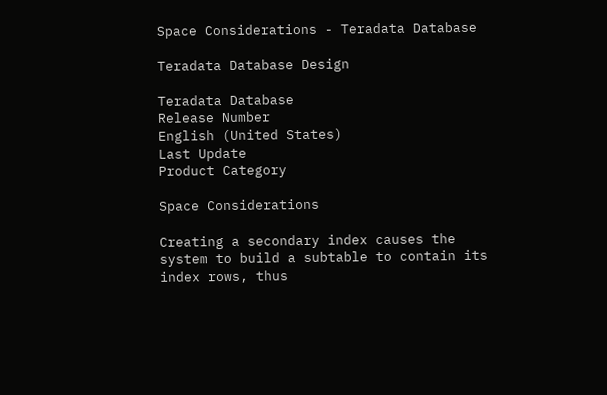Space Considerations - Teradata Database

Teradata Database Design

Teradata Database
Release Number
English (United States)
Last Update
Product Category

Space Considerations

Creating a secondary index causes the system to build a subtable to contain its index rows, thus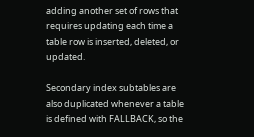adding another set of rows that requires updating each time a table row is inserted, deleted, or updated.

Secondary index subtables are also duplicated whenever a table is defined with FALLBACK, so the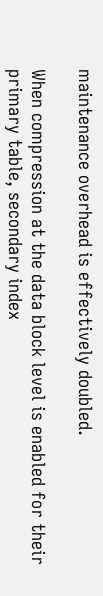maintenance overhead is effectively doubled.

When compression at the data block level is enabled for their primary table, secondary index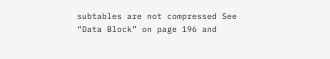subtables are not compressed See “Data Block” on page 196 and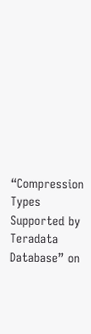“Compression Types Supported by Teradata Database” on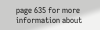page 635 for more information about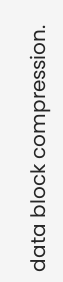data block compression.